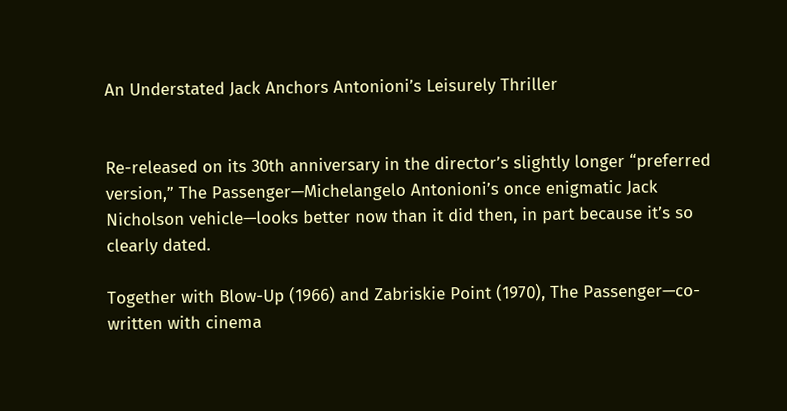An Understated Jack Anchors Antonioni’s Leisurely Thriller


Re-released on its 30th anniversary in the director’s slightly longer “preferred version,” The Passenger—Michelangelo Antonioni’s once enigmatic Jack Nicholson vehicle—looks better now than it did then, in part because it’s so clearly dated.

Together with Blow-Up (1966) and Zabriskie Point (1970), The Passenger—co-written with cinema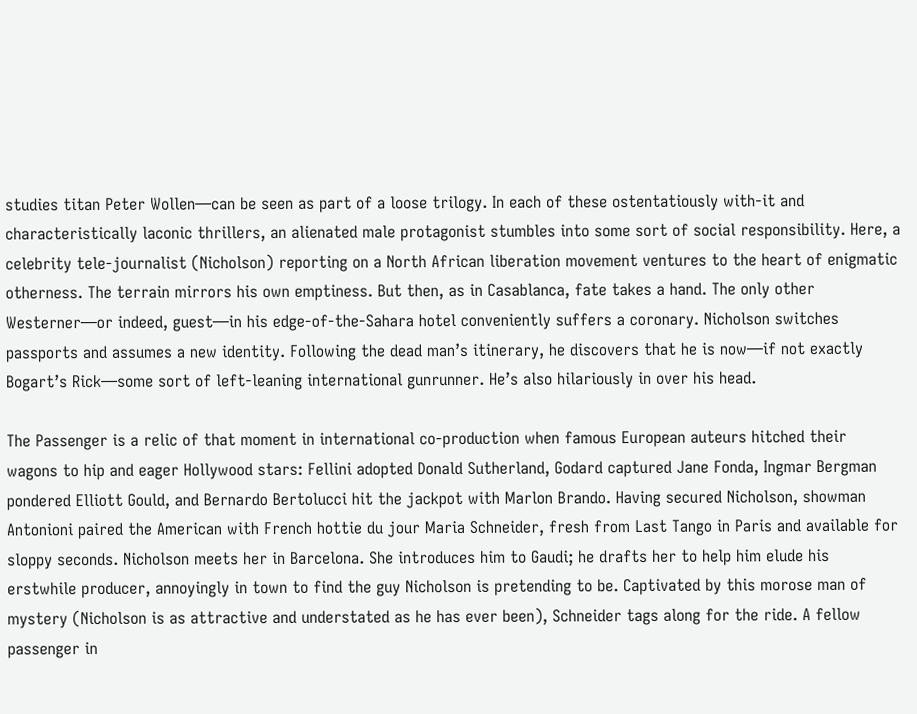studies titan Peter Wollen—can be seen as part of a loose trilogy. In each of these ostentatiously with-it and characteristically laconic thrillers, an alienated male protagonist stumbles into some sort of social responsibility. Here, a celebrity tele-journalist (Nicholson) reporting on a North African liberation movement ventures to the heart of enigmatic otherness. The terrain mirrors his own emptiness. But then, as in Casablanca, fate takes a hand. The only other Westerner—or indeed, guest—in his edge-of-the-Sahara hotel conveniently suffers a coronary. Nicholson switches passports and assumes a new identity. Following the dead man’s itinerary, he discovers that he is now—if not exactly Bogart’s Rick—some sort of left-leaning international gunrunner. He’s also hilariously in over his head.

The Passenger is a relic of that moment in international co-production when famous European auteurs hitched their wagons to hip and eager Hollywood stars: Fellini adopted Donald Sutherland, Godard captured Jane Fonda, Ingmar Bergman pondered Elliott Gould, and Bernardo Bertolucci hit the jackpot with Marlon Brando. Having secured Nicholson, showman Antonioni paired the American with French hottie du jour Maria Schneider, fresh from Last Tango in Paris and available for sloppy seconds. Nicholson meets her in Barcelona. She introduces him to Gaudi; he drafts her to help him elude his erstwhile producer, annoyingly in town to find the guy Nicholson is pretending to be. Captivated by this morose man of mystery (Nicholson is as attractive and understated as he has ever been), Schneider tags along for the ride. A fellow passenger in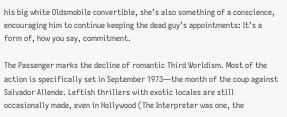his big white Oldsmobile convertible, she’s also something of a conscience, encouraging him to continue keeping the dead guy’s appointments: It’s a form of, how you say, commitment.

The Passenger marks the decline of romantic Third Worldism. Most of the action is specifically set in September 1973—the month of the coup against Salvador Allende. Leftish thrillers with exotic locales are still occasionally made, even in Hollywood (The Interpreter was one, the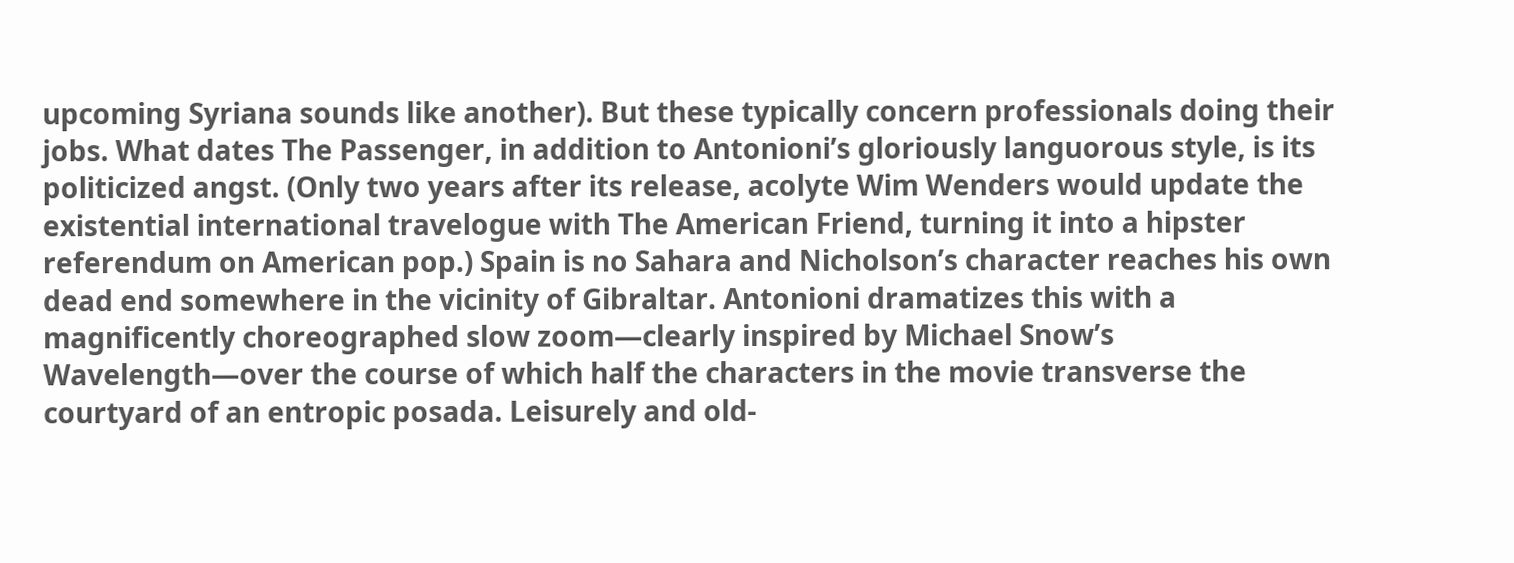upcoming Syriana sounds like another). But these typically concern professionals doing their jobs. What dates The Passenger, in addition to Antonioni’s gloriously languorous style, is its politicized angst. (Only two years after its release, acolyte Wim Wenders would update the existential international travelogue with The American Friend, turning it into a hipster referendum on American pop.) Spain is no Sahara and Nicholson’s character reaches his own dead end somewhere in the vicinity of Gibraltar. Antonioni dramatizes this with a magnificently choreographed slow zoom—clearly inspired by Michael Snow’s
Wavelength—over the course of which half the characters in the movie transverse the courtyard of an entropic posada. Leisurely and old-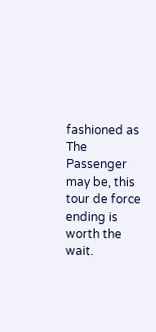fashioned as
The Passenger may be, this tour de force ending is worth the wait.